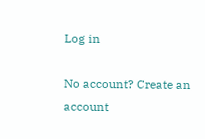Log in

No account? Create an account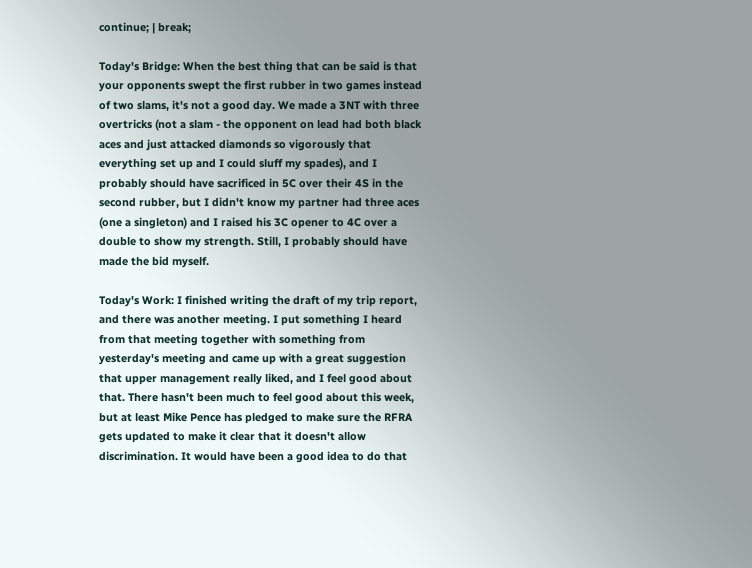continue; | break;

Today's Bridge: When the best thing that can be said is that your opponents swept the first rubber in two games instead of two slams, it's not a good day. We made a 3NT with three overtricks (not a slam - the opponent on lead had both black aces and just attacked diamonds so vigorously that everything set up and I could sluff my spades), and I probably should have sacrificed in 5C over their 4S in the second rubber, but I didn't know my partner had three aces (one a singleton) and I raised his 3C opener to 4C over a double to show my strength. Still, I probably should have made the bid myself.

Today's Work: I finished writing the draft of my trip report, and there was another meeting. I put something I heard from that meeting together with something from yesterday's meeting and came up with a great suggestion that upper management really liked, and I feel good about that. There hasn't been much to feel good about this week, but at least Mike Pence has pledged to make sure the RFRA gets updated to make it clear that it doesn't allow discrimination. It would have been a good idea to do that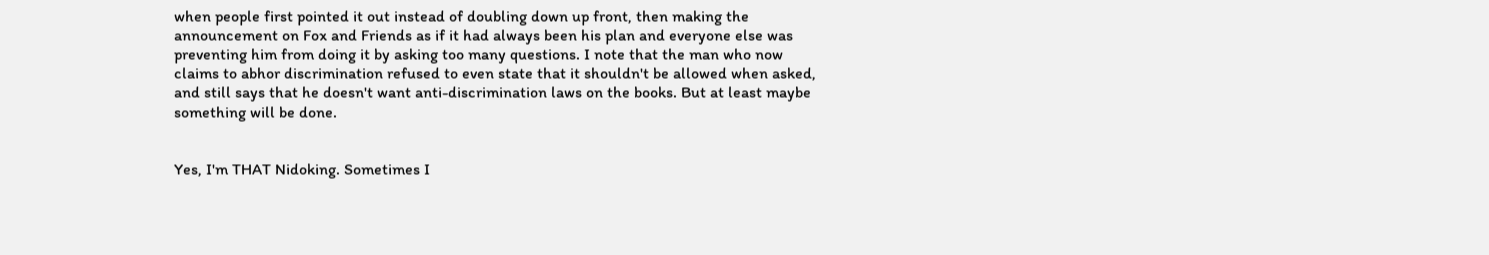when people first pointed it out instead of doubling down up front, then making the announcement on Fox and Friends as if it had always been his plan and everyone else was preventing him from doing it by asking too many questions. I note that the man who now claims to abhor discrimination refused to even state that it shouldn't be allowed when asked, and still says that he doesn't want anti-discrimination laws on the books. But at least maybe something will be done.


Yes, I'm THAT Nidoking. Sometimes I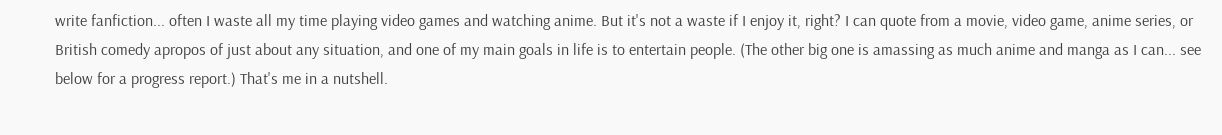write fanfiction... often I waste all my time playing video games and watching anime. But it's not a waste if I enjoy it, right? I can quote from a movie, video game, anime series, or British comedy apropos of just about any situation, and one of my main goals in life is to entertain people. (The other big one is amassing as much anime and manga as I can... see below for a progress report.) That's me in a nutshell.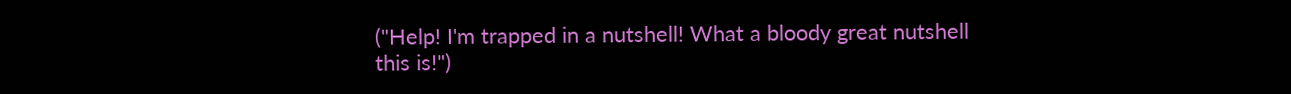("Help! I'm trapped in a nutshell! What a bloody great nutshell this is!")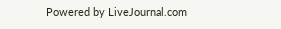Powered by LiveJournal.com